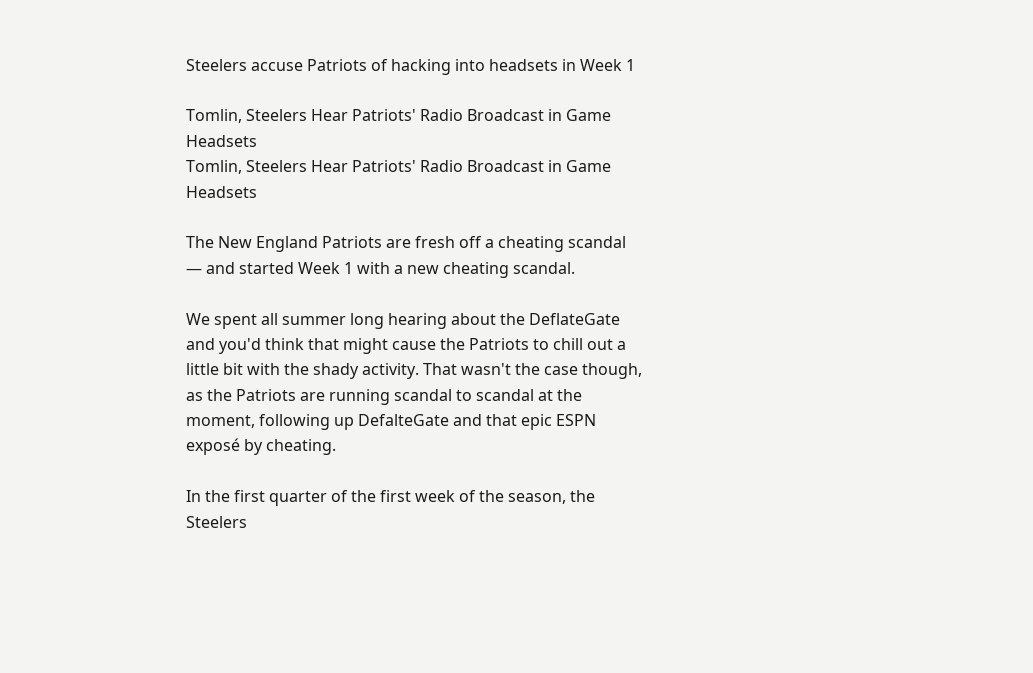Steelers accuse Patriots of hacking into headsets in Week 1

Tomlin, Steelers Hear Patriots' Radio Broadcast in Game Headsets
Tomlin, Steelers Hear Patriots' Radio Broadcast in Game Headsets

The New England Patriots are fresh off a cheating scandal — and started Week 1 with a new cheating scandal.

We spent all summer long hearing about the DeflateGate and you'd think that might cause the Patriots to chill out a little bit with the shady activity. That wasn't the case though, as the Patriots are running scandal to scandal at the moment, following up DefalteGate and that epic ESPN exposé by cheating.

In the first quarter of the first week of the season, the Steelers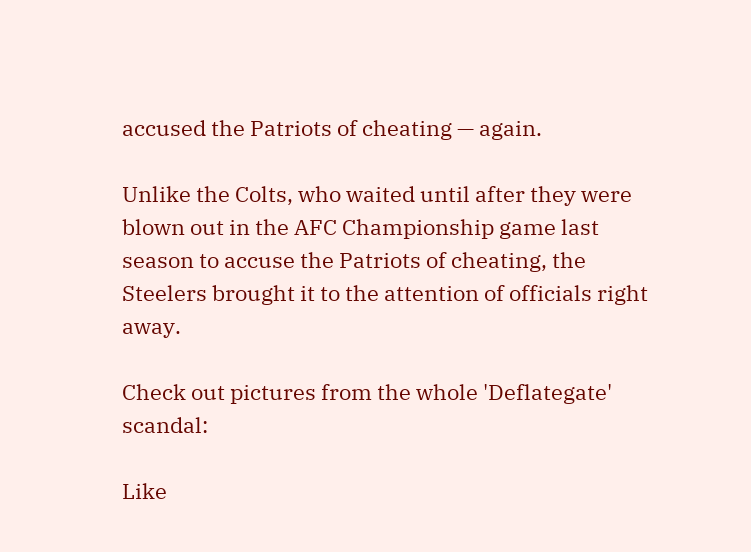accused the Patriots of cheating — again.

Unlike the Colts, who waited until after they were blown out in the AFC Championship game last season to accuse the Patriots of cheating, the Steelers brought it to the attention of officials right away.

Check out pictures from the whole 'Deflategate' scandal:

Like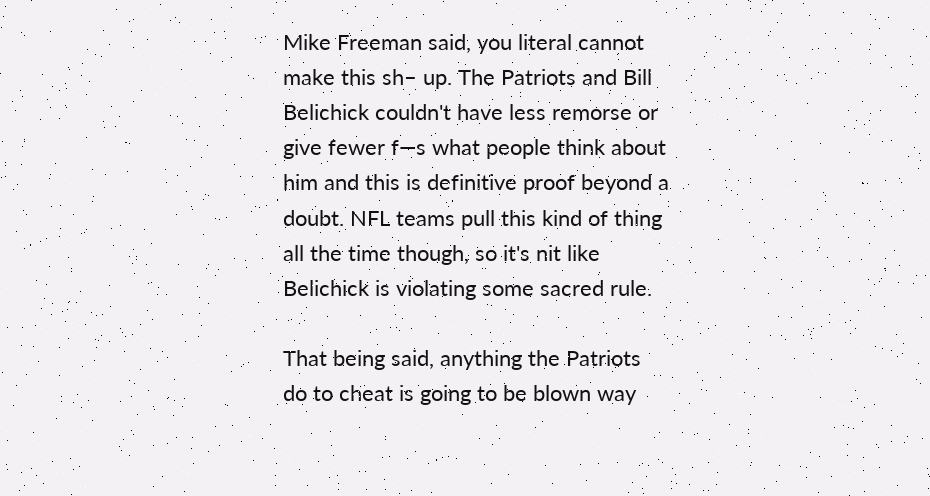Mike Freeman said, you literal cannot make this sh– up. The Patriots and Bill Belichick couldn't have less remorse or give fewer f—s what people think about him and this is definitive proof beyond a doubt. NFL teams pull this kind of thing all the time though, so it's nit like Belichick is violating some sacred rule.

That being said, anything the Patriots do to cheat is going to be blown way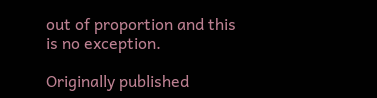out of proportion and this is no exception.

Originally published